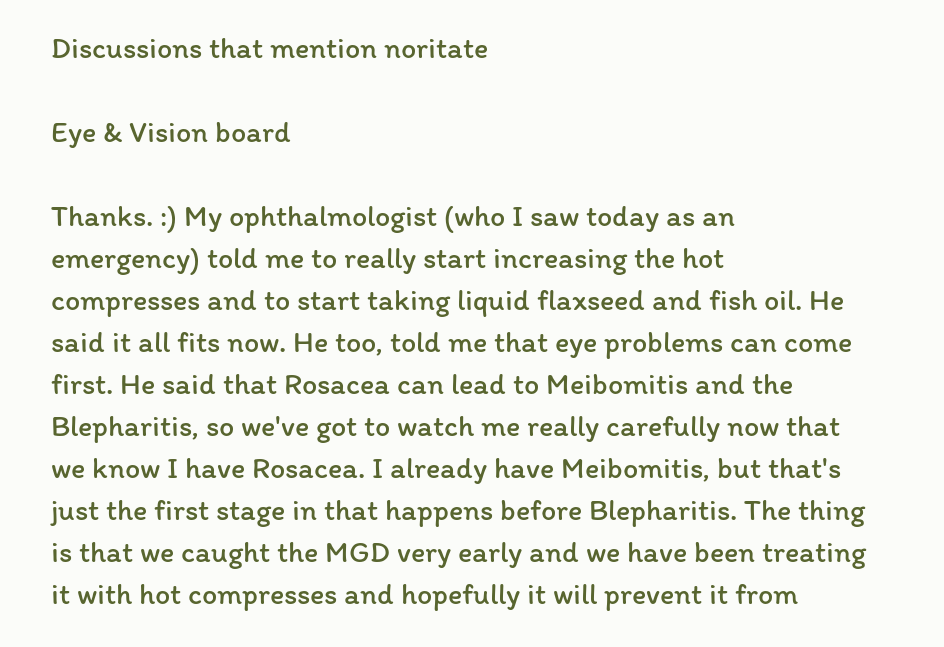Discussions that mention noritate

Eye & Vision board

Thanks. :) My ophthalmologist (who I saw today as an emergency) told me to really start increasing the hot compresses and to start taking liquid flaxseed and fish oil. He said it all fits now. He too, told me that eye problems can come first. He said that Rosacea can lead to Meibomitis and the Blepharitis, so we've got to watch me really carefully now that we know I have Rosacea. I already have Meibomitis, but that's just the first stage in that happens before Blepharitis. The thing is that we caught the MGD very early and we have been treating it with hot compresses and hopefully it will prevent it from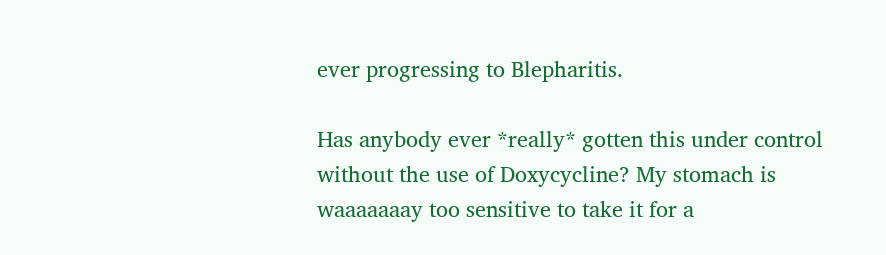ever progressing to Blepharitis.

Has anybody ever *really* gotten this under control without the use of Doxycycline? My stomach is waaaaaaay too sensitive to take it for a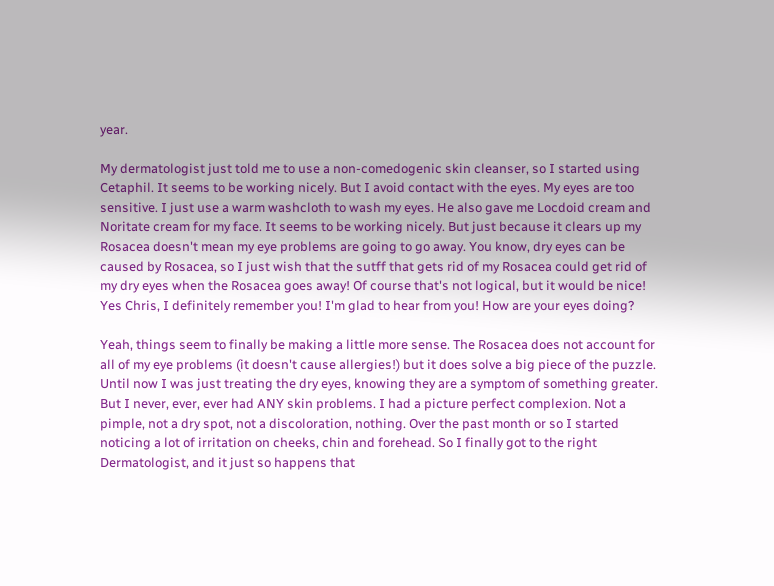year.

My dermatologist just told me to use a non-comedogenic skin cleanser, so I started using Cetaphil. It seems to be working nicely. But I avoid contact with the eyes. My eyes are too sensitive. I just use a warm washcloth to wash my eyes. He also gave me Locdoid cream and Noritate cream for my face. It seems to be working nicely. But just because it clears up my Rosacea doesn't mean my eye problems are going to go away. You know, dry eyes can be caused by Rosacea, so I just wish that the sutff that gets rid of my Rosacea could get rid of my dry eyes when the Rosacea goes away! Of course that's not logical, but it would be nice!
Yes Chris, I definitely remember you! I'm glad to hear from you! How are your eyes doing?

Yeah, things seem to finally be making a little more sense. The Rosacea does not account for all of my eye problems (it doesn't cause allergies!) but it does solve a big piece of the puzzle. Until now I was just treating the dry eyes, knowing they are a symptom of something greater. But I never, ever, ever had ANY skin problems. I had a picture perfect complexion. Not a pimple, not a dry spot, not a discoloration, nothing. Over the past month or so I started noticing a lot of irritation on cheeks, chin and forehead. So I finally got to the right Dermatologist, and it just so happens that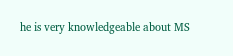he is very knowledgeable about MS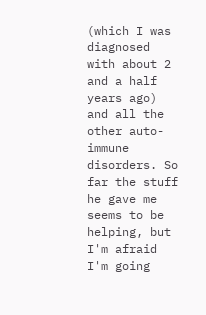(which I was diagnosed with about 2 and a half years ago) and all the other auto-immune disorders. So far the stuff he gave me seems to be helping, but I'm afraid I'm going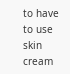to have to use skin cream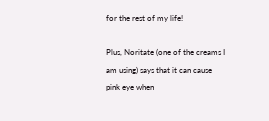for the rest of my life!

Plus, Noritate (one of the creams I am using) says that it can cause pink eye when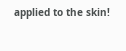applied to the skin!